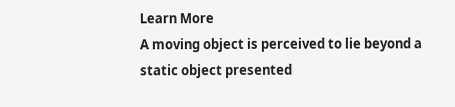Learn More
A moving object is perceived to lie beyond a static object presented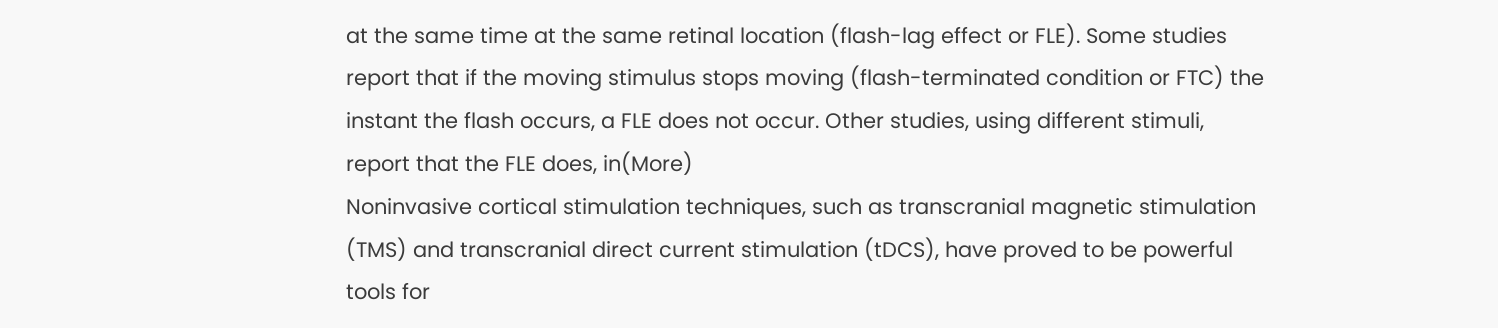at the same time at the same retinal location (flash-lag effect or FLE). Some studies report that if the moving stimulus stops moving (flash-terminated condition or FTC) the instant the flash occurs, a FLE does not occur. Other studies, using different stimuli, report that the FLE does, in(More)
Noninvasive cortical stimulation techniques, such as transcranial magnetic stimulation (TMS) and transcranial direct current stimulation (tDCS), have proved to be powerful tools for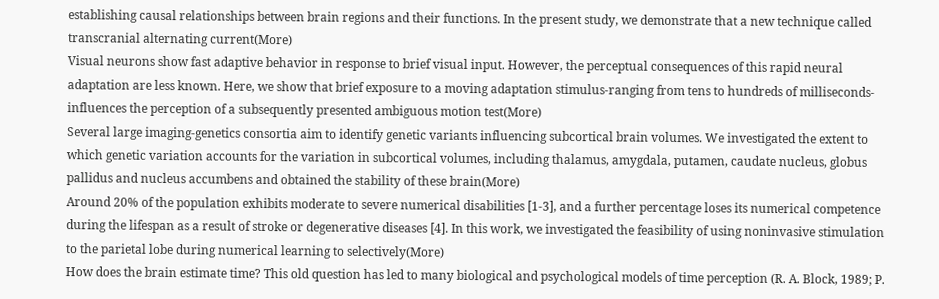establishing causal relationships between brain regions and their functions. In the present study, we demonstrate that a new technique called transcranial alternating current(More)
Visual neurons show fast adaptive behavior in response to brief visual input. However, the perceptual consequences of this rapid neural adaptation are less known. Here, we show that brief exposure to a moving adaptation stimulus-ranging from tens to hundreds of milliseconds-influences the perception of a subsequently presented ambiguous motion test(More)
Several large imaging-genetics consortia aim to identify genetic variants influencing subcortical brain volumes. We investigated the extent to which genetic variation accounts for the variation in subcortical volumes, including thalamus, amygdala, putamen, caudate nucleus, globus pallidus and nucleus accumbens and obtained the stability of these brain(More)
Around 20% of the population exhibits moderate to severe numerical disabilities [1-3], and a further percentage loses its numerical competence during the lifespan as a result of stroke or degenerative diseases [4]. In this work, we investigated the feasibility of using noninvasive stimulation to the parietal lobe during numerical learning to selectively(More)
How does the brain estimate time? This old question has led to many biological and psychological models of time perception (R. A. Block, 1989; P.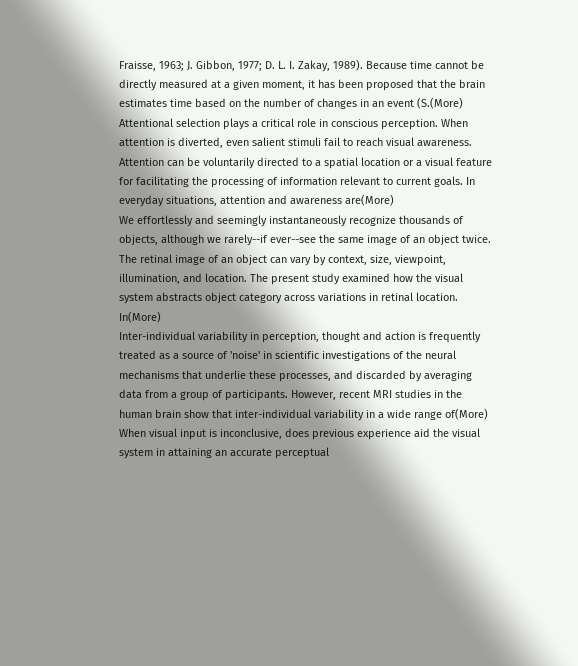Fraisse, 1963; J. Gibbon, 1977; D. L. I. Zakay, 1989). Because time cannot be directly measured at a given moment, it has been proposed that the brain estimates time based on the number of changes in an event (S.(More)
Attentional selection plays a critical role in conscious perception. When attention is diverted, even salient stimuli fail to reach visual awareness. Attention can be voluntarily directed to a spatial location or a visual feature for facilitating the processing of information relevant to current goals. In everyday situations, attention and awareness are(More)
We effortlessly and seemingly instantaneously recognize thousands of objects, although we rarely--if ever--see the same image of an object twice. The retinal image of an object can vary by context, size, viewpoint, illumination, and location. The present study examined how the visual system abstracts object category across variations in retinal location. In(More)
Inter-individual variability in perception, thought and action is frequently treated as a source of 'noise' in scientific investigations of the neural mechanisms that underlie these processes, and discarded by averaging data from a group of participants. However, recent MRI studies in the human brain show that inter-individual variability in a wide range of(More)
When visual input is inconclusive, does previous experience aid the visual system in attaining an accurate perceptual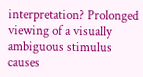interpretation? Prolonged viewing of a visually ambiguous stimulus causes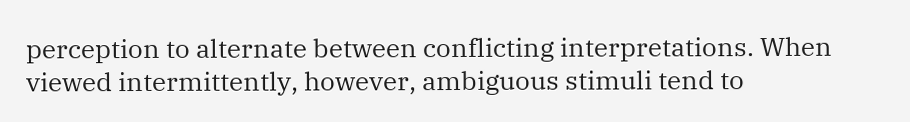perception to alternate between conflicting interpretations. When viewed intermittently, however, ambiguous stimuli tend to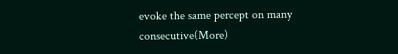evoke the same percept on many consecutive(More)